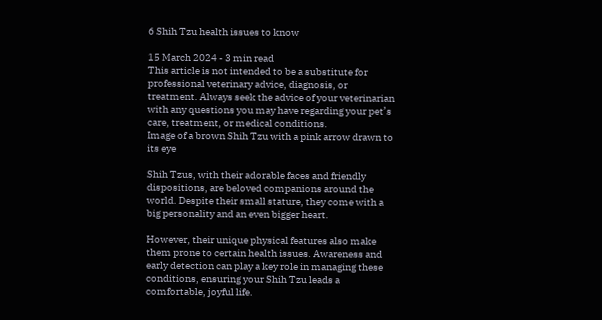6 Shih Tzu health issues to know

15 March 2024 - 3 min read
This article is not intended to be a substitute for professional veterinary advice, diagnosis, or treatment. Always seek the advice of your veterinarian with any questions you may have regarding your pet’s care, treatment, or medical conditions.
Image of a brown Shih Tzu with a pink arrow drawn to its eye

Shih Tzus, with their adorable faces and friendly dispositions, are beloved companions around the world. Despite their small stature, they come with a big personality and an even bigger heart.

However, their unique physical features also make them prone to certain health issues. Awareness and early detection can play a key role in managing these conditions, ensuring your Shih Tzu leads a comfortable, joyful life.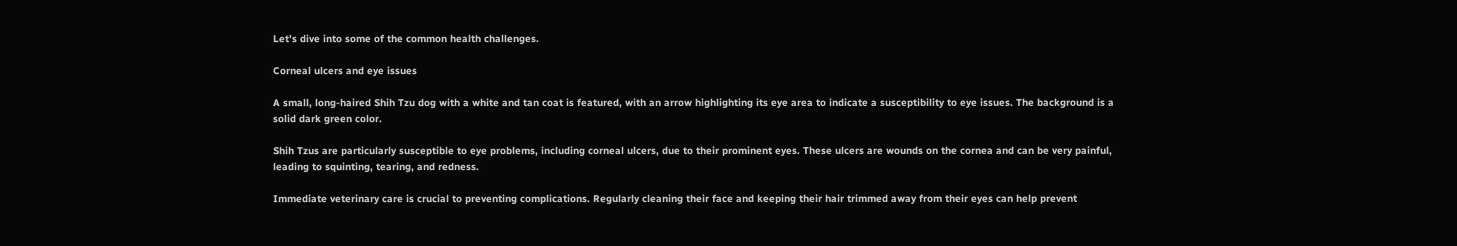Let’s dive into some of the common health challenges.

Corneal ulcers and eye issues

A small, long-haired Shih Tzu dog with a white and tan coat is featured, with an arrow highlighting its eye area to indicate a susceptibility to eye issues. The background is a solid dark green color.

Shih Tzus are particularly susceptible to eye problems, including corneal ulcers, due to their prominent eyes. These ulcers are wounds on the cornea and can be very painful, leading to squinting, tearing, and redness.

Immediate veterinary care is crucial to preventing complications. Regularly cleaning their face and keeping their hair trimmed away from their eyes can help prevent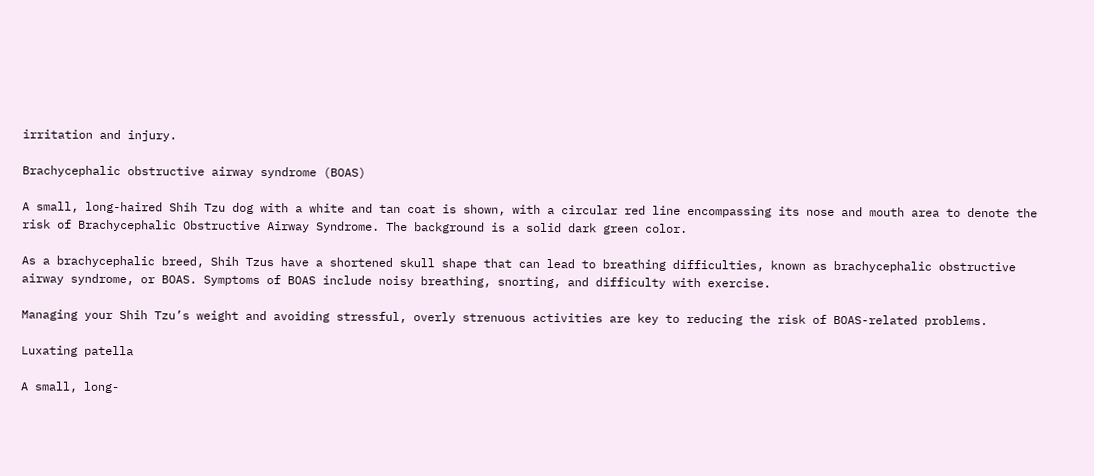irritation and injury.

Brachycephalic obstructive airway syndrome (BOAS)

A small, long-haired Shih Tzu dog with a white and tan coat is shown, with a circular red line encompassing its nose and mouth area to denote the risk of Brachycephalic Obstructive Airway Syndrome. The background is a solid dark green color.

As a brachycephalic breed, Shih Tzus have a shortened skull shape that can lead to breathing difficulties, known as brachycephalic obstructive airway syndrome, or BOAS. Symptoms of BOAS include noisy breathing, snorting, and difficulty with exercise.

Managing your Shih Tzu’s weight and avoiding stressful, overly strenuous activities are key to reducing the risk of BOAS-related problems.

Luxating patella

A small, long-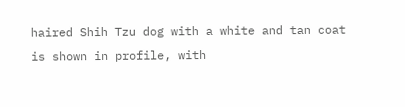haired Shih Tzu dog with a white and tan coat is shown in profile, with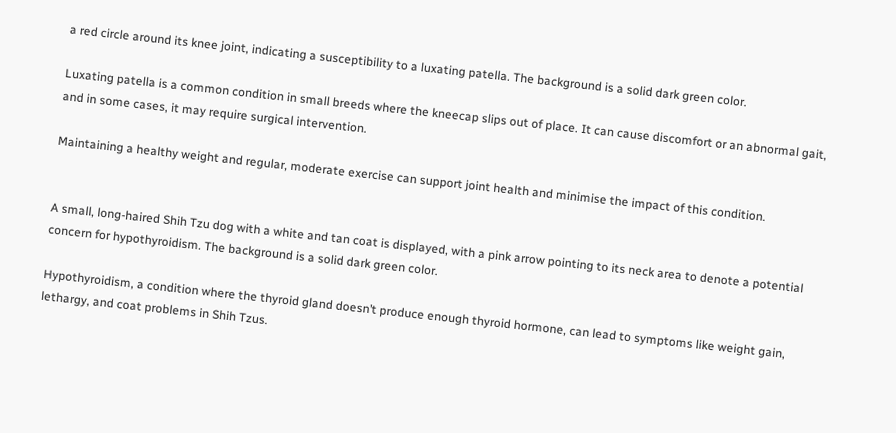a red circle around its knee joint, indicating a susceptibility to a luxating patella. The background is a solid dark green color.

Luxating patella is a common condition in small breeds where the kneecap slips out of place. It can cause discomfort or an abnormal gait, and in some cases, it may require surgical intervention.

Maintaining a healthy weight and regular, moderate exercise can support joint health and minimise the impact of this condition.


A small, long-haired Shih Tzu dog with a white and tan coat is displayed, with a pink arrow pointing to its neck area to denote a potential concern for hypothyroidism. The background is a solid dark green color.

Hypothyroidism, a condition where the thyroid gland doesn’t produce enough thyroid hormone, can lead to symptoms like weight gain, lethargy, and coat problems in Shih Tzus.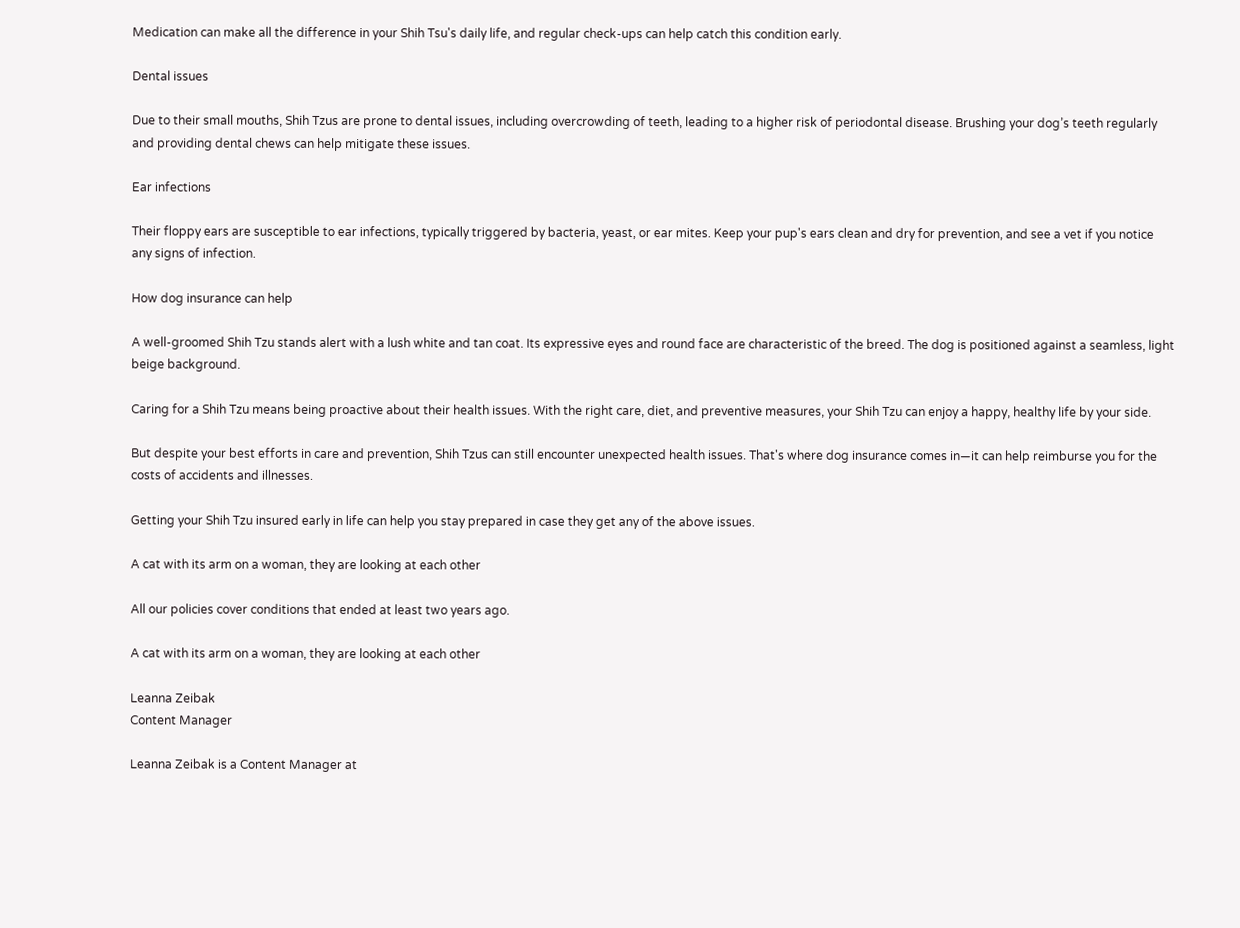Medication can make all the difference in your Shih Tsu's daily life, and regular check-ups can help catch this condition early.

Dental issues

Due to their small mouths, Shih Tzus are prone to dental issues, including overcrowding of teeth, leading to a higher risk of periodontal disease. Brushing your dog’s teeth regularly and providing dental chews can help mitigate these issues.

Ear infections

Their floppy ears are susceptible to ear infections, typically triggered by bacteria, yeast, or ear mites. Keep your pup's ears clean and dry for prevention, and see a vet if you notice any signs of infection.

How dog insurance can help

A well-groomed Shih Tzu stands alert with a lush white and tan coat. Its expressive eyes and round face are characteristic of the breed. The dog is positioned against a seamless, light beige background.

Caring for a Shih Tzu means being proactive about their health issues. With the right care, diet, and preventive measures, your Shih Tzu can enjoy a happy, healthy life by your side.

But despite your best efforts in care and prevention, Shih Tzus can still encounter unexpected health issues. That's where dog insurance comes in—it can help reimburse you for the costs of accidents and illnesses.

Getting your Shih Tzu insured early in life can help you stay prepared in case they get any of the above issues.

A cat with its arm on a woman, they are looking at each other

All our policies cover conditions that ended at least two years ago.

A cat with its arm on a woman, they are looking at each other

Leanna Zeibak
Content Manager

Leanna Zeibak is a Content Manager at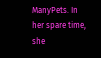ManyPets. In her spare time, she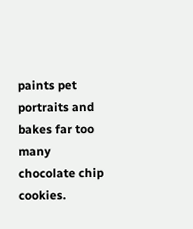paints pet portraits and bakes far too many chocolate chip cookies.